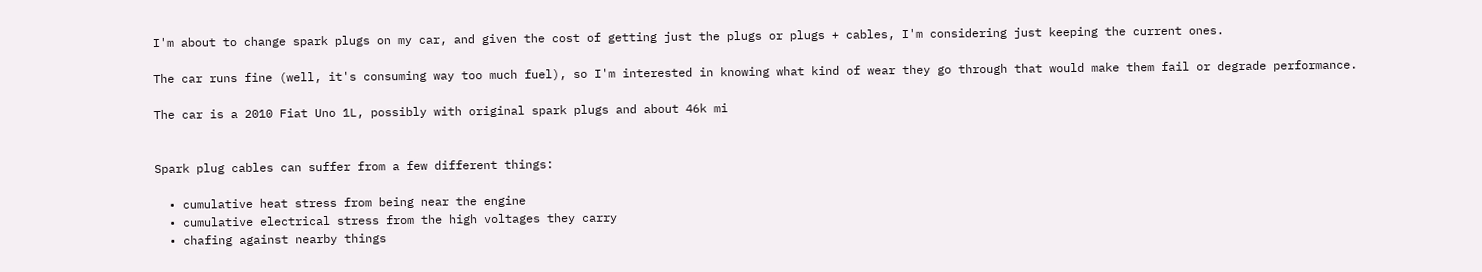I'm about to change spark plugs on my car, and given the cost of getting just the plugs or plugs + cables, I'm considering just keeping the current ones.

The car runs fine (well, it's consuming way too much fuel), so I'm interested in knowing what kind of wear they go through that would make them fail or degrade performance.

The car is a 2010 Fiat Uno 1L, possibly with original spark plugs and about 46k mi


Spark plug cables can suffer from a few different things:

  • cumulative heat stress from being near the engine
  • cumulative electrical stress from the high voltages they carry
  • chafing against nearby things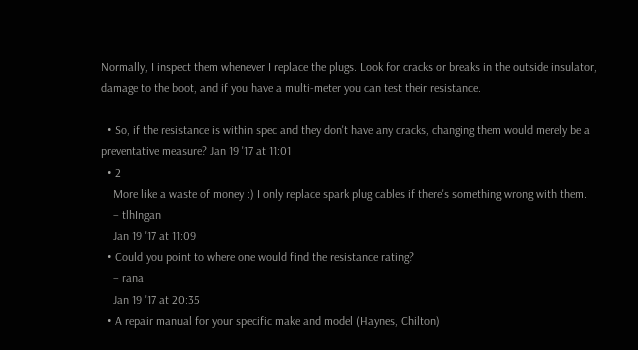Normally, I inspect them whenever I replace the plugs. Look for cracks or breaks in the outside insulator, damage to the boot, and if you have a multi-meter you can test their resistance.

  • So, if the resistance is within spec and they don't have any cracks, changing them would merely be a preventative measure? Jan 19 '17 at 11:01
  • 2
    More like a waste of money :) I only replace spark plug cables if there's something wrong with them.
    – tlhIngan
    Jan 19 '17 at 11:09
  • Could you point to where one would find the resistance rating?
    – rana
    Jan 19 '17 at 20:35
  • A repair manual for your specific make and model (Haynes, Chilton)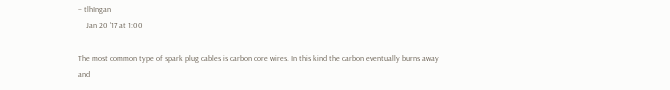– tlhIngan
    Jan 20 '17 at 1:00

The most common type of spark plug cables is carbon core wires. In this kind the carbon eventually burns away and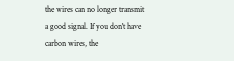the wires can no longer transmit a good signal. If you don't have carbon wires, the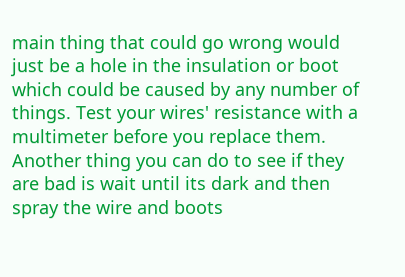main thing that could go wrong would just be a hole in the insulation or boot which could be caused by any number of things. Test your wires' resistance with a multimeter before you replace them. Another thing you can do to see if they are bad is wait until its dark and then spray the wire and boots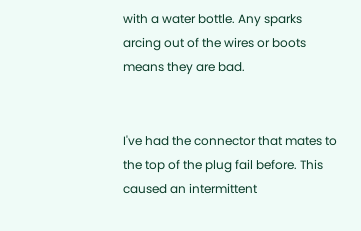with a water bottle. Any sparks arcing out of the wires or boots means they are bad.


I've had the connector that mates to the top of the plug fail before. This caused an intermittent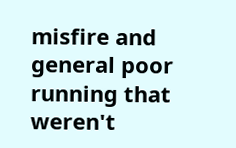misfire and general poor running that weren't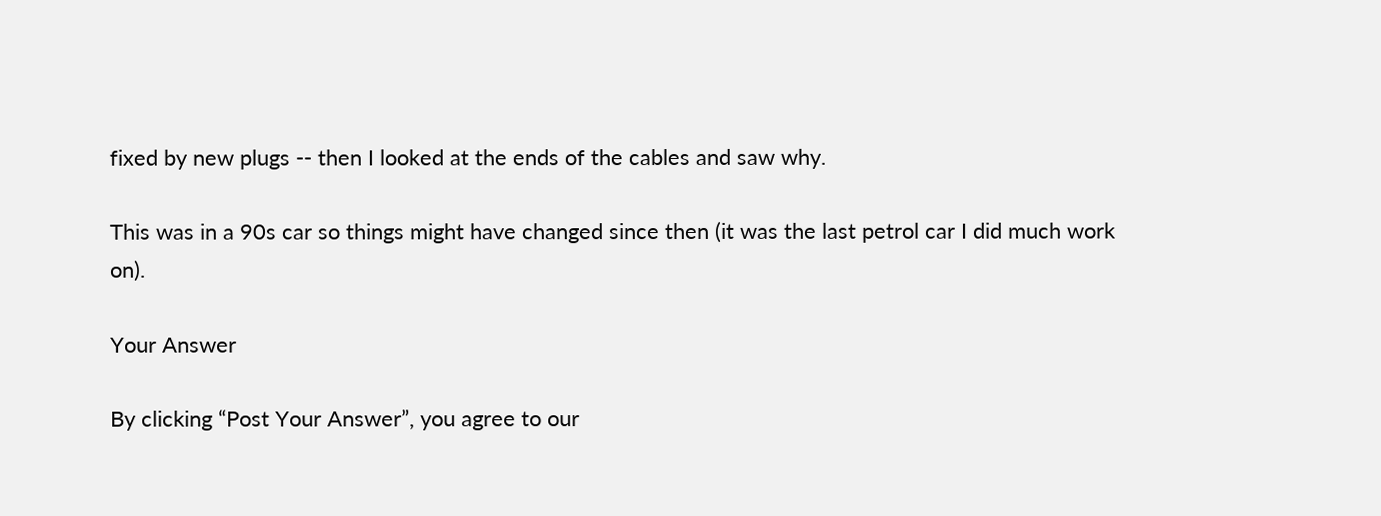fixed by new plugs -- then I looked at the ends of the cables and saw why.

This was in a 90s car so things might have changed since then (it was the last petrol car I did much work on).

Your Answer

By clicking “Post Your Answer”, you agree to our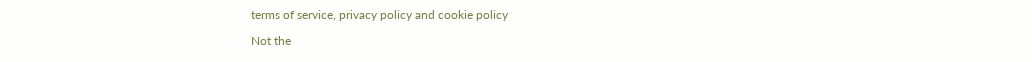terms of service, privacy policy and cookie policy

Not the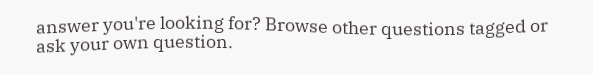answer you're looking for? Browse other questions tagged or ask your own question.